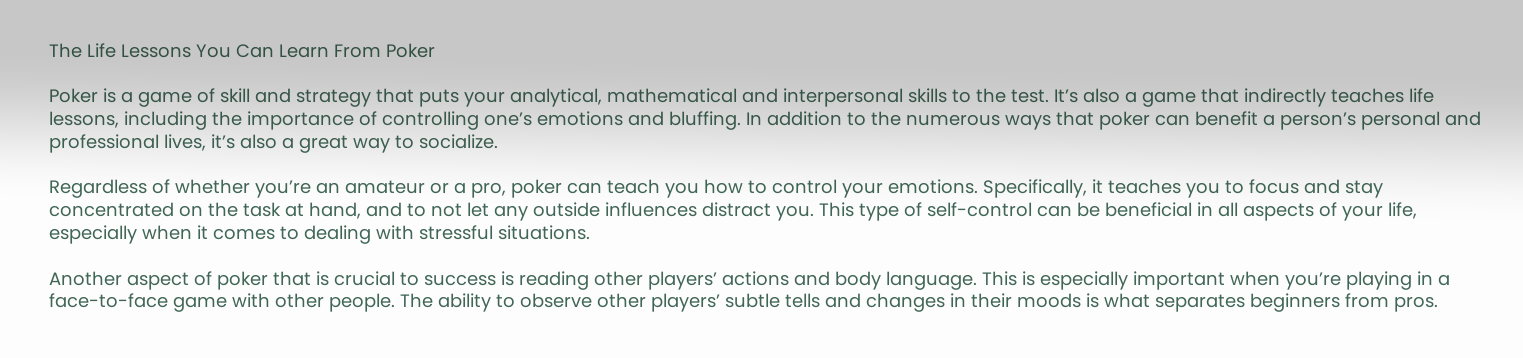The Life Lessons You Can Learn From Poker

Poker is a game of skill and strategy that puts your analytical, mathematical and interpersonal skills to the test. It’s also a game that indirectly teaches life lessons, including the importance of controlling one’s emotions and bluffing. In addition to the numerous ways that poker can benefit a person’s personal and professional lives, it’s also a great way to socialize.

Regardless of whether you’re an amateur or a pro, poker can teach you how to control your emotions. Specifically, it teaches you to focus and stay concentrated on the task at hand, and to not let any outside influences distract you. This type of self-control can be beneficial in all aspects of your life, especially when it comes to dealing with stressful situations.

Another aspect of poker that is crucial to success is reading other players’ actions and body language. This is especially important when you’re playing in a face-to-face game with other people. The ability to observe other players’ subtle tells and changes in their moods is what separates beginners from pros.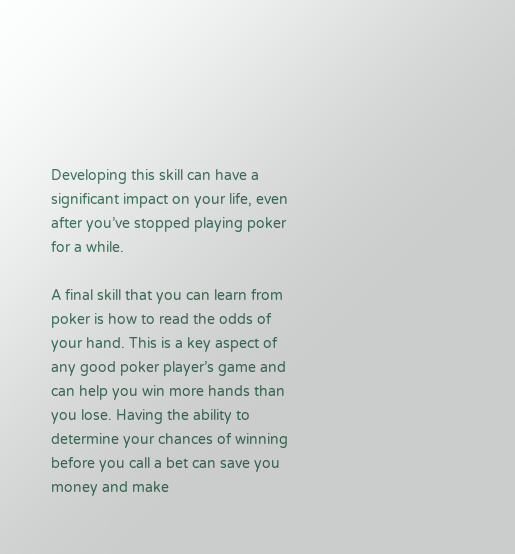Developing this skill can have a significant impact on your life, even after you’ve stopped playing poker for a while.

A final skill that you can learn from poker is how to read the odds of your hand. This is a key aspect of any good poker player’s game and can help you win more hands than you lose. Having the ability to determine your chances of winning before you call a bet can save you money and make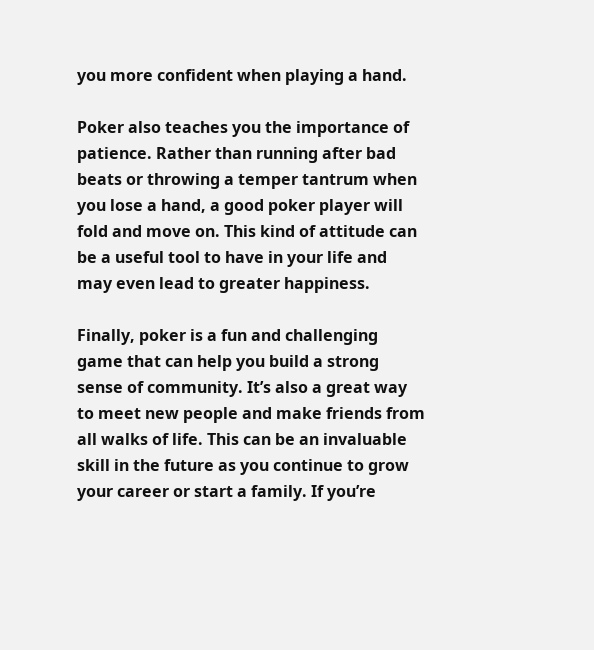you more confident when playing a hand.

Poker also teaches you the importance of patience. Rather than running after bad beats or throwing a temper tantrum when you lose a hand, a good poker player will fold and move on. This kind of attitude can be a useful tool to have in your life and may even lead to greater happiness.

Finally, poker is a fun and challenging game that can help you build a strong sense of community. It’s also a great way to meet new people and make friends from all walks of life. This can be an invaluable skill in the future as you continue to grow your career or start a family. If you’re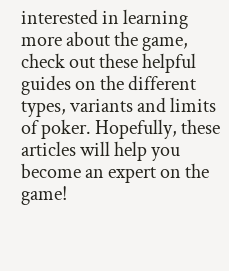interested in learning more about the game, check out these helpful guides on the different types, variants and limits of poker. Hopefully, these articles will help you become an expert on the game!